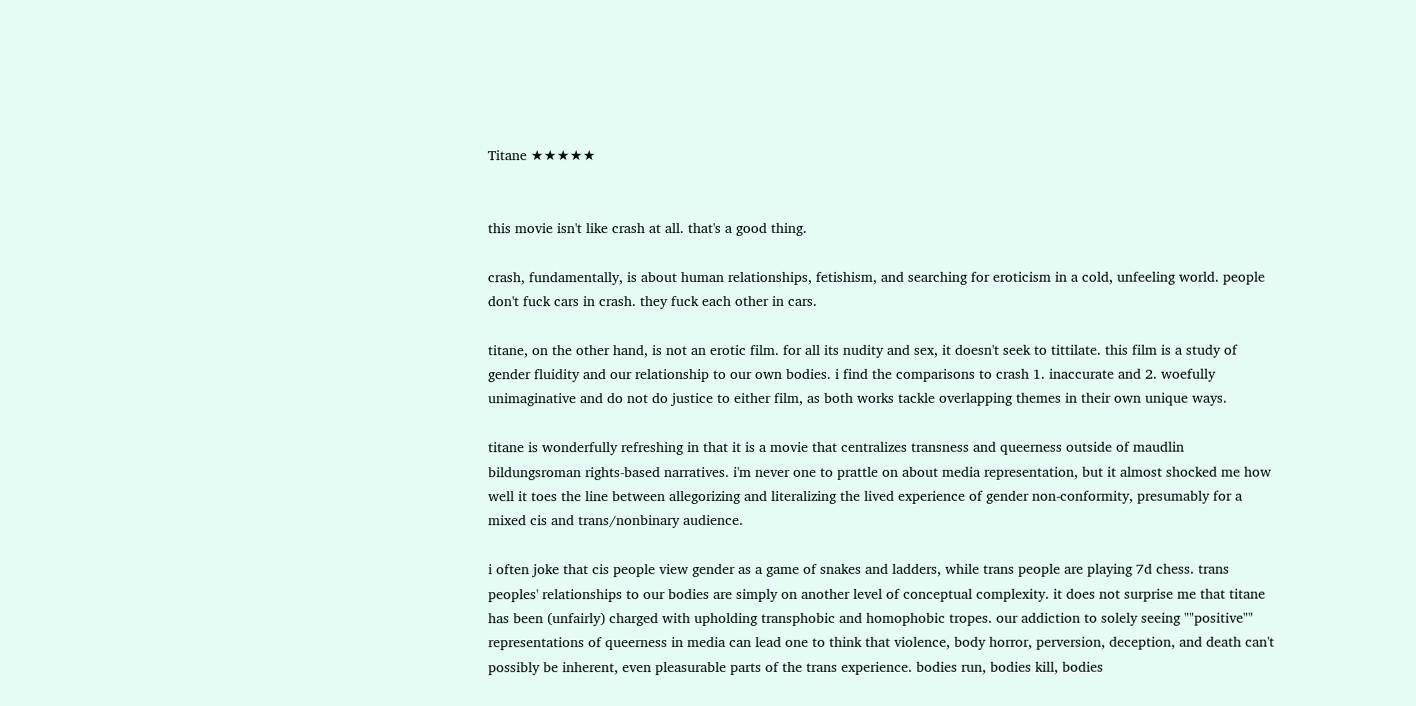Titane ★★★★★


this movie isn't like crash at all. that's a good thing.

crash, fundamentally, is about human relationships, fetishism, and searching for eroticism in a cold, unfeeling world. people don't fuck cars in crash. they fuck each other in cars.

titane, on the other hand, is not an erotic film. for all its nudity and sex, it doesn't seek to tittilate. this film is a study of gender fluidity and our relationship to our own bodies. i find the comparisons to crash 1. inaccurate and 2. woefully unimaginative and do not do justice to either film, as both works tackle overlapping themes in their own unique ways.

titane is wonderfully refreshing in that it is a movie that centralizes transness and queerness outside of maudlin bildungsroman rights-based narratives. i'm never one to prattle on about media representation, but it almost shocked me how well it toes the line between allegorizing and literalizing the lived experience of gender non-conformity, presumably for a mixed cis and trans/nonbinary audience.

i often joke that cis people view gender as a game of snakes and ladders, while trans people are playing 7d chess. trans peoples' relationships to our bodies are simply on another level of conceptual complexity. it does not surprise me that titane has been (unfairly) charged with upholding transphobic and homophobic tropes. our addiction to solely seeing ""positive"" representations of queerness in media can lead one to think that violence, body horror, perversion, deception, and death can't possibly be inherent, even pleasurable parts of the trans experience. bodies run, bodies kill, bodies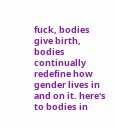fuck, bodies give birth, bodies continually redefine how gender lives in and on it. here's to bodies in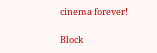cinema forever!

Block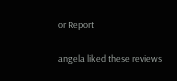or Report

angela liked these reviews